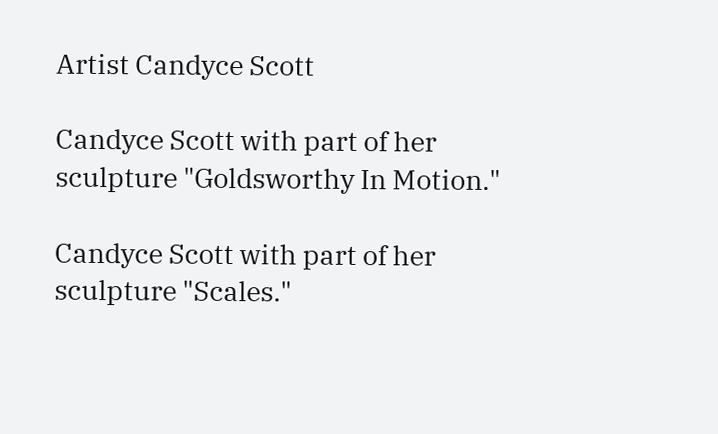Artist Candyce Scott

Candyce Scott with part of her sculpture "Goldsworthy In Motion."

Candyce Scott with part of her sculpture "Scales."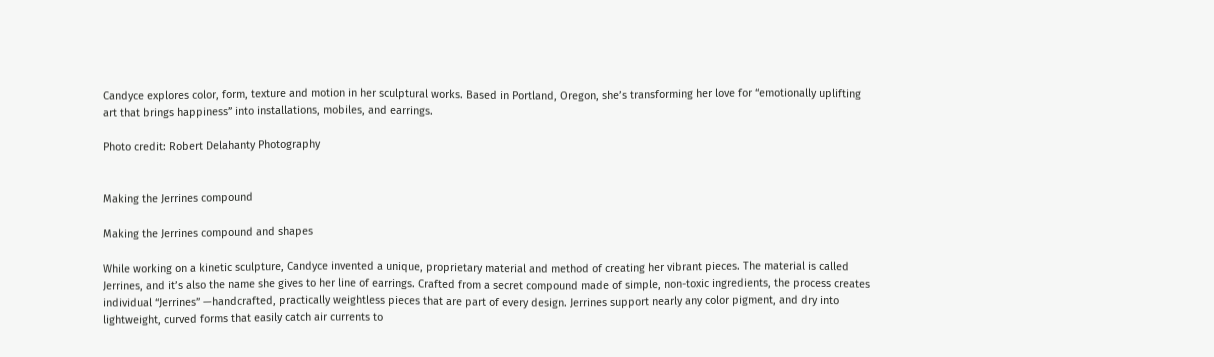Candyce explores color, form, texture and motion in her sculptural works. Based in Portland, Oregon, she’s transforming her love for “emotionally uplifting art that brings happiness” into installations, mobiles, and earrings.

Photo credit: Robert Delahanty Photography


Making the Jerrines compound

Making the Jerrines compound and shapes

While working on a kinetic sculpture, Candyce invented a unique, proprietary material and method of creating her vibrant pieces. The material is called Jerrines, and it’s also the name she gives to her line of earrings. Crafted from a secret compound made of simple, non-toxic ingredients, the process creates individual “Jerrines” —handcrafted, practically weightless pieces that are part of every design. Jerrines support nearly any color pigment, and dry into lightweight, curved forms that easily catch air currents to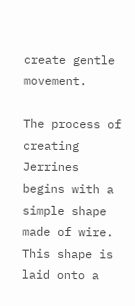create gentle movement.

The process of creating Jerrines begins with a simple shape made of wire. This shape is laid onto a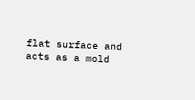flat surface and acts as a mold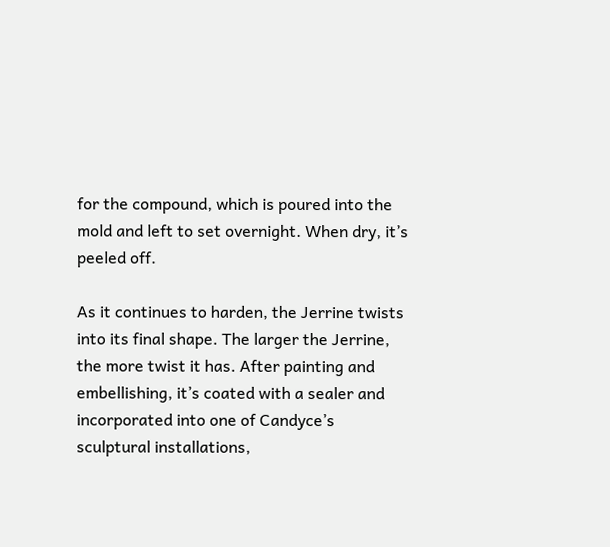for the compound, which is poured into the mold and left to set overnight. When dry, it’s peeled off.

As it continues to harden, the Jerrine twists into its final shape. The larger the Jerrine, the more twist it has. After painting and embellishing, it’s coated with a sealer and incorporated into one of Candyce’s sculptural installations,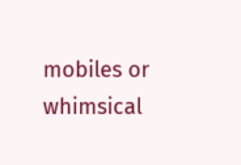mobiles or whimsical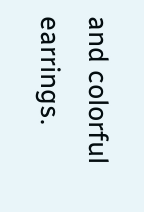and colorful earrings.